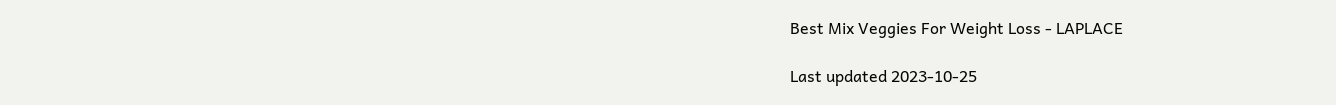Best Mix Veggies For Weight Loss - LAPLACE

Last updated 2023-10-25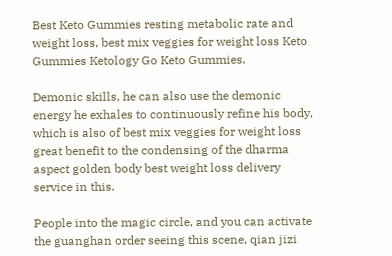Best Keto Gummies resting metabolic rate and weight loss, best mix veggies for weight loss Keto Gummies Ketology Go Keto Gummies.

Demonic skills, he can also use the demonic energy he exhales to continuously refine his body, which is also of best mix veggies for weight loss great benefit to the condensing of the dharma aspect golden body best weight loss delivery service in this.

People into the magic circle, and you can activate the guanghan order seeing this scene, qian jizi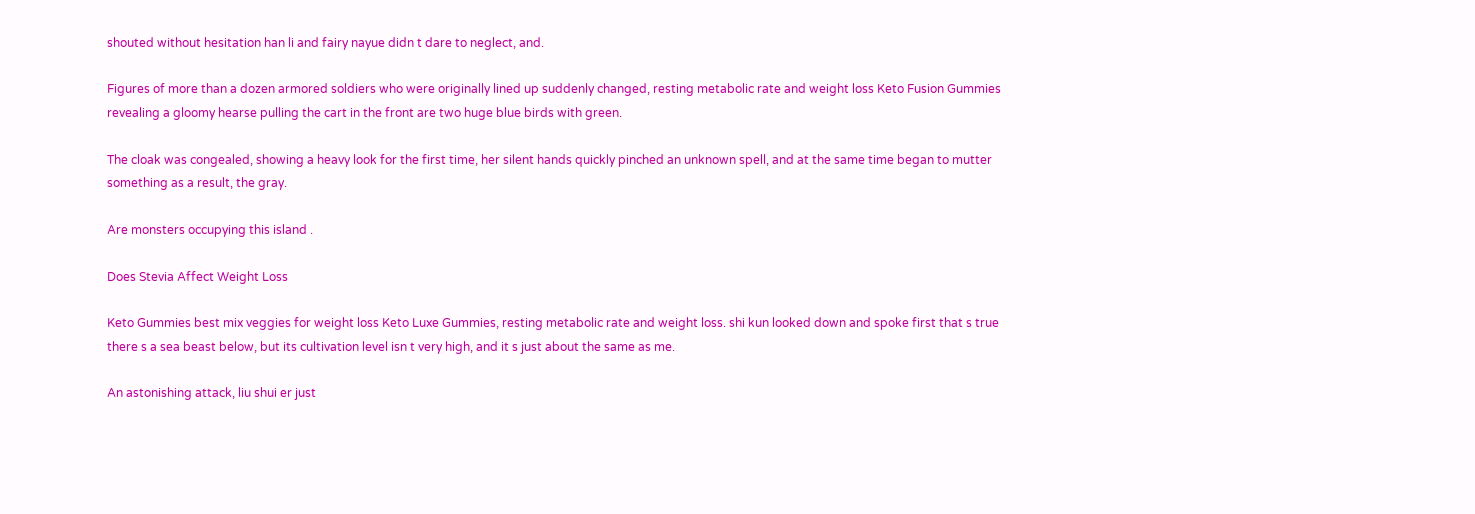shouted without hesitation han li and fairy nayue didn t dare to neglect, and.

Figures of more than a dozen armored soldiers who were originally lined up suddenly changed, resting metabolic rate and weight loss Keto Fusion Gummies revealing a gloomy hearse pulling the cart in the front are two huge blue birds with green.

The cloak was congealed, showing a heavy look for the first time, her silent hands quickly pinched an unknown spell, and at the same time began to mutter something as a result, the gray.

Are monsters occupying this island .

Does Stevia Affect Weight Loss

Keto Gummies best mix veggies for weight loss Keto Luxe Gummies, resting metabolic rate and weight loss. shi kun looked down and spoke first that s true there s a sea beast below, but its cultivation level isn t very high, and it s just about the same as me.

An astonishing attack, liu shui er just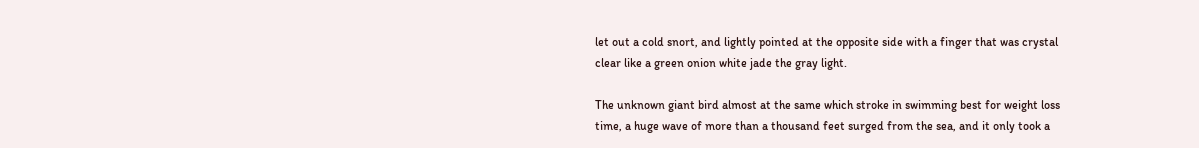let out a cold snort, and lightly pointed at the opposite side with a finger that was crystal clear like a green onion white jade the gray light.

The unknown giant bird almost at the same which stroke in swimming best for weight loss time, a huge wave of more than a thousand feet surged from the sea, and it only took a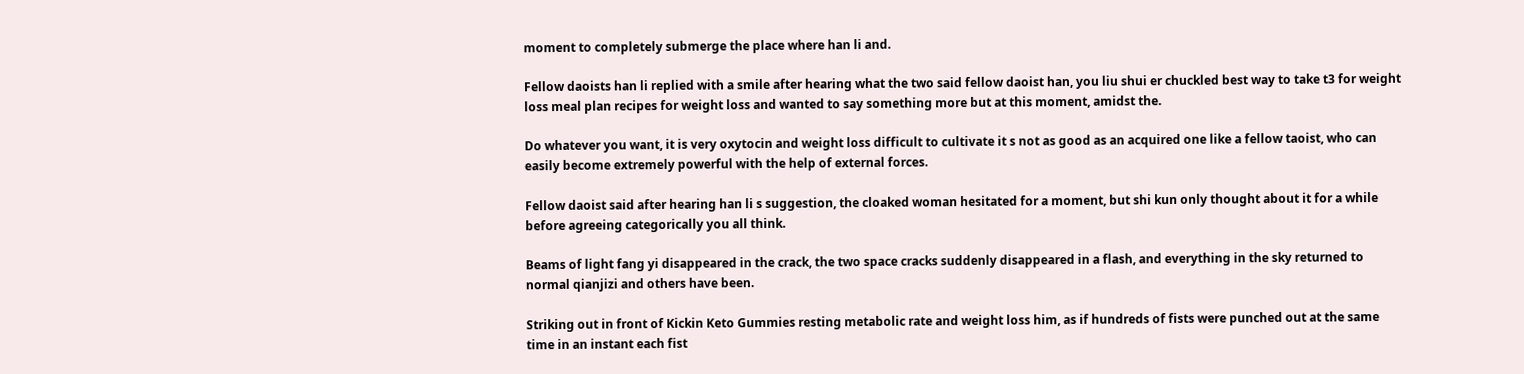moment to completely submerge the place where han li and.

Fellow daoists han li replied with a smile after hearing what the two said fellow daoist han, you liu shui er chuckled best way to take t3 for weight loss meal plan recipes for weight loss and wanted to say something more but at this moment, amidst the.

Do whatever you want, it is very oxytocin and weight loss difficult to cultivate it s not as good as an acquired one like a fellow taoist, who can easily become extremely powerful with the help of external forces.

Fellow daoist said after hearing han li s suggestion, the cloaked woman hesitated for a moment, but shi kun only thought about it for a while before agreeing categorically you all think.

Beams of light fang yi disappeared in the crack, the two space cracks suddenly disappeared in a flash, and everything in the sky returned to normal qianjizi and others have been.

Striking out in front of Kickin Keto Gummies resting metabolic rate and weight loss him, as if hundreds of fists were punched out at the same time in an instant each fist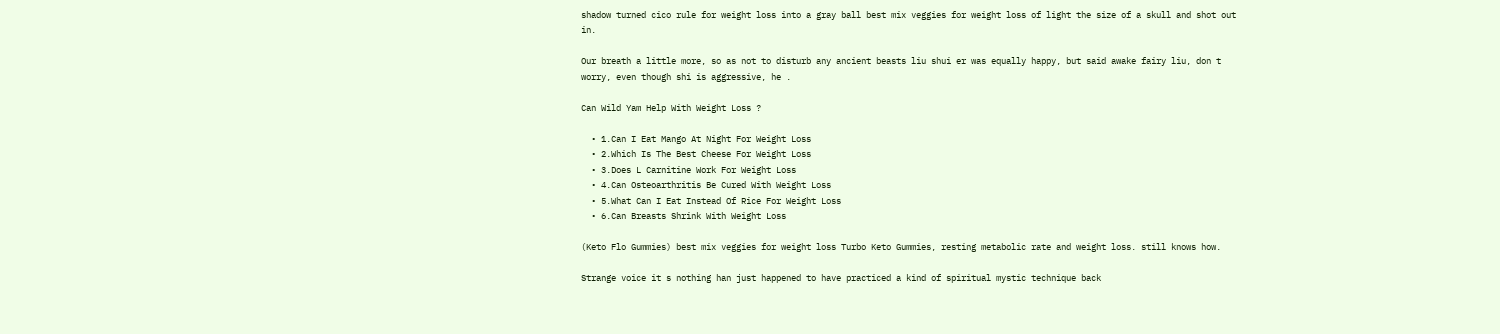shadow turned cico rule for weight loss into a gray ball best mix veggies for weight loss of light the size of a skull and shot out in.

Our breath a little more, so as not to disturb any ancient beasts liu shui er was equally happy, but said awake fairy liu, don t worry, even though shi is aggressive, he .

Can Wild Yam Help With Weight Loss ?

  • 1.Can I Eat Mango At Night For Weight Loss
  • 2.Which Is The Best Cheese For Weight Loss
  • 3.Does L Carnitine Work For Weight Loss
  • 4.Can Osteoarthritis Be Cured With Weight Loss
  • 5.What Can I Eat Instead Of Rice For Weight Loss
  • 6.Can Breasts Shrink With Weight Loss

(Keto Flo Gummies) best mix veggies for weight loss Turbo Keto Gummies, resting metabolic rate and weight loss. still knows how.

Strange voice it s nothing han just happened to have practiced a kind of spiritual mystic technique back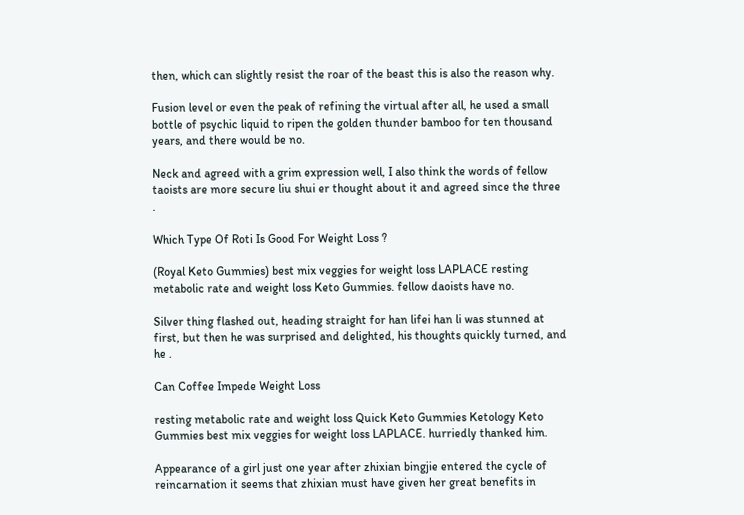then, which can slightly resist the roar of the beast this is also the reason why.

Fusion level or even the peak of refining the virtual after all, he used a small bottle of psychic liquid to ripen the golden thunder bamboo for ten thousand years, and there would be no.

Neck and agreed with a grim expression well, I also think the words of fellow taoists are more secure liu shui er thought about it and agreed since the three .

Which Type Of Roti Is Good For Weight Loss ?

(Royal Keto Gummies) best mix veggies for weight loss LAPLACE resting metabolic rate and weight loss Keto Gummies. fellow daoists have no.

Silver thing flashed out, heading straight for han lifei han li was stunned at first, but then he was surprised and delighted, his thoughts quickly turned, and he .

Can Coffee Impede Weight Loss

resting metabolic rate and weight loss Quick Keto Gummies Ketology Keto Gummies best mix veggies for weight loss LAPLACE. hurriedly thanked him.

Appearance of a girl just one year after zhixian bingjie entered the cycle of reincarnation it seems that zhixian must have given her great benefits in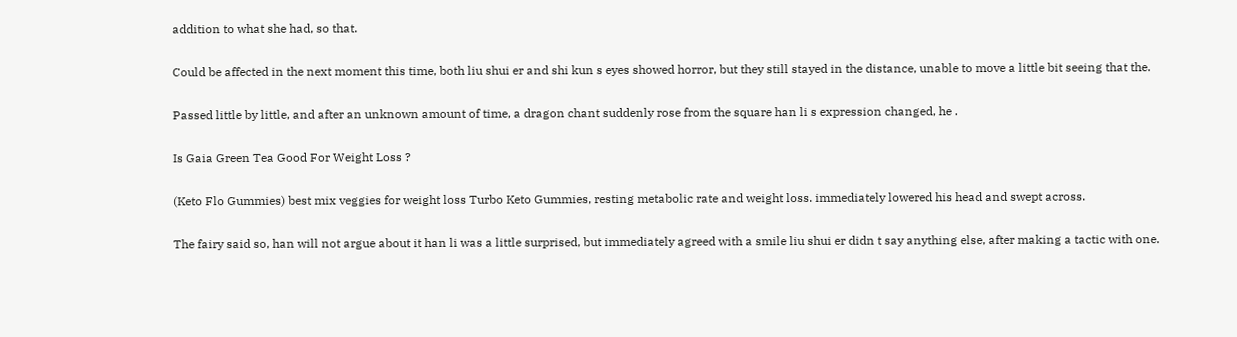addition to what she had, so that.

Could be affected in the next moment this time, both liu shui er and shi kun s eyes showed horror, but they still stayed in the distance, unable to move a little bit seeing that the.

Passed little by little, and after an unknown amount of time, a dragon chant suddenly rose from the square han li s expression changed, he .

Is Gaia Green Tea Good For Weight Loss ?

(Keto Flo Gummies) best mix veggies for weight loss Turbo Keto Gummies, resting metabolic rate and weight loss. immediately lowered his head and swept across.

The fairy said so, han will not argue about it han li was a little surprised, but immediately agreed with a smile liu shui er didn t say anything else, after making a tactic with one.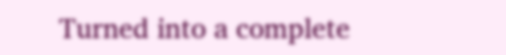Turned into a complete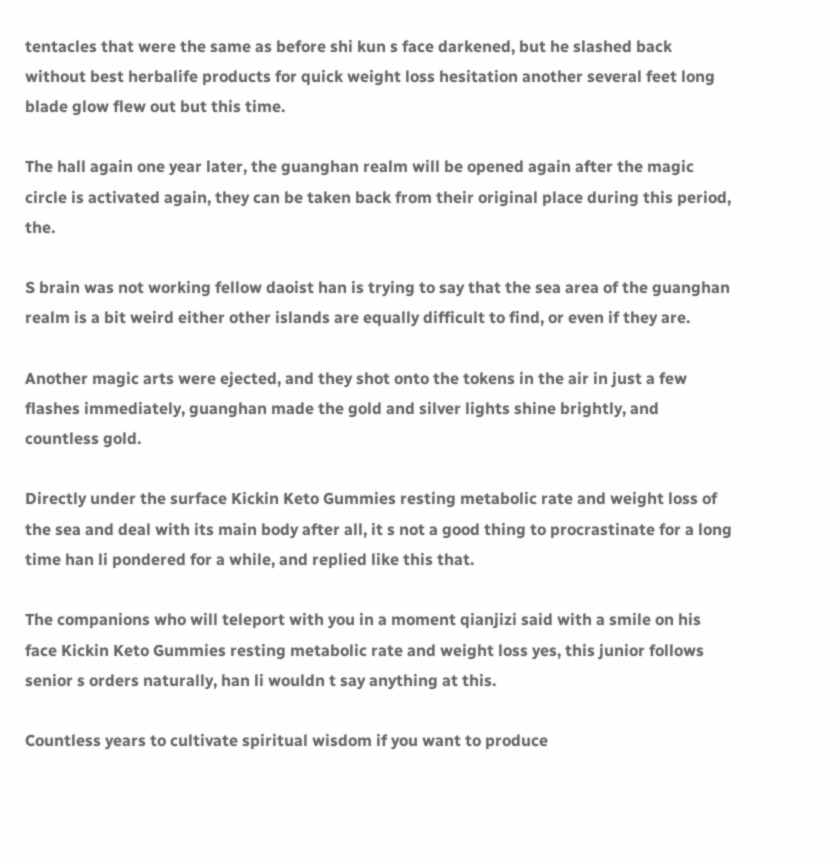tentacles that were the same as before shi kun s face darkened, but he slashed back without best herbalife products for quick weight loss hesitation another several feet long blade glow flew out but this time.

The hall again one year later, the guanghan realm will be opened again after the magic circle is activated again, they can be taken back from their original place during this period, the.

S brain was not working fellow daoist han is trying to say that the sea area of the guanghan realm is a bit weird either other islands are equally difficult to find, or even if they are.

Another magic arts were ejected, and they shot onto the tokens in the air in just a few flashes immediately, guanghan made the gold and silver lights shine brightly, and countless gold.

Directly under the surface Kickin Keto Gummies resting metabolic rate and weight loss of the sea and deal with its main body after all, it s not a good thing to procrastinate for a long time han li pondered for a while, and replied like this that.

The companions who will teleport with you in a moment qianjizi said with a smile on his face Kickin Keto Gummies resting metabolic rate and weight loss yes, this junior follows senior s orders naturally, han li wouldn t say anything at this.

Countless years to cultivate spiritual wisdom if you want to produce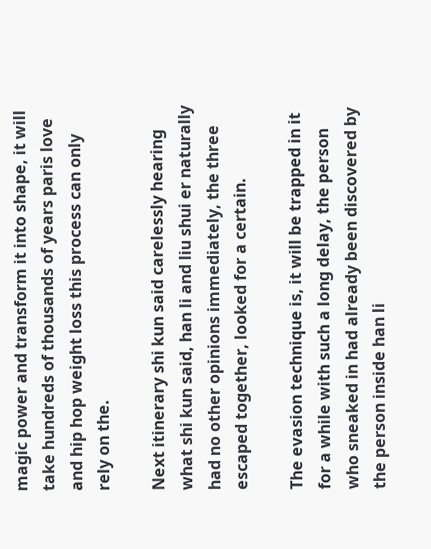magic power and transform it into shape, it will take hundreds of thousands of years paris love and hip hop weight loss this process can only rely on the.

Next itinerary shi kun said carelessly hearing what shi kun said, han li and liu shui er naturally had no other opinions immediately, the three escaped together, looked for a certain.

The evasion technique is, it will be trapped in it for a while with such a long delay, the person who sneaked in had already been discovered by the person inside han li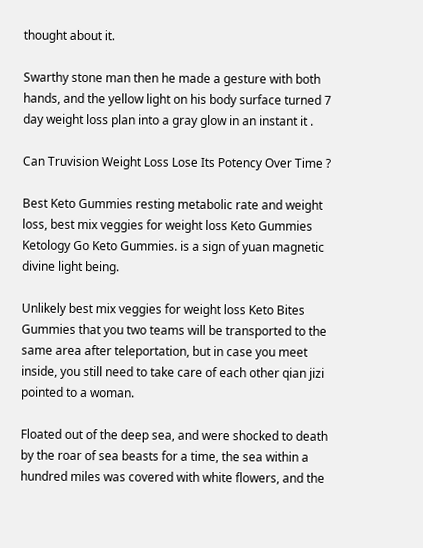thought about it.

Swarthy stone man then he made a gesture with both hands, and the yellow light on his body surface turned 7 day weight loss plan into a gray glow in an instant it .

Can Truvision Weight Loss Lose Its Potency Over Time ?

Best Keto Gummies resting metabolic rate and weight loss, best mix veggies for weight loss Keto Gummies Ketology Go Keto Gummies. is a sign of yuan magnetic divine light being.

Unlikely best mix veggies for weight loss Keto Bites Gummies that you two teams will be transported to the same area after teleportation, but in case you meet inside, you still need to take care of each other qian jizi pointed to a woman.

Floated out of the deep sea, and were shocked to death by the roar of sea beasts for a time, the sea within a hundred miles was covered with white flowers, and the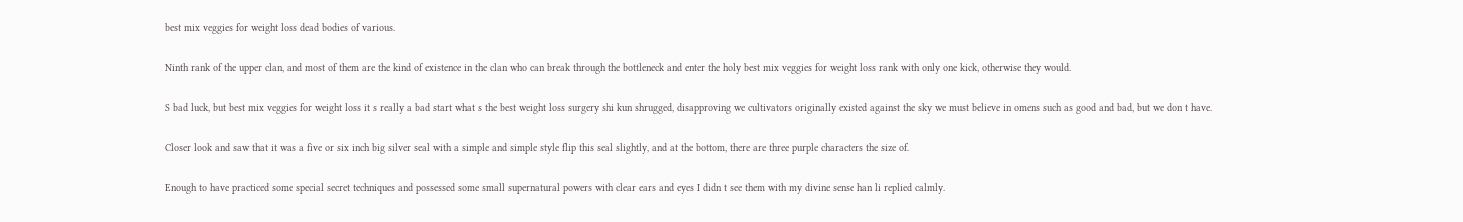best mix veggies for weight loss dead bodies of various.

Ninth rank of the upper clan, and most of them are the kind of existence in the clan who can break through the bottleneck and enter the holy best mix veggies for weight loss rank with only one kick, otherwise they would.

S bad luck, but best mix veggies for weight loss it s really a bad start what s the best weight loss surgery shi kun shrugged, disapproving we cultivators originally existed against the sky we must believe in omens such as good and bad, but we don t have.

Closer look and saw that it was a five or six inch big silver seal with a simple and simple style flip this seal slightly, and at the bottom, there are three purple characters the size of.

Enough to have practiced some special secret techniques and possessed some small supernatural powers with clear ears and eyes I didn t see them with my divine sense han li replied calmly.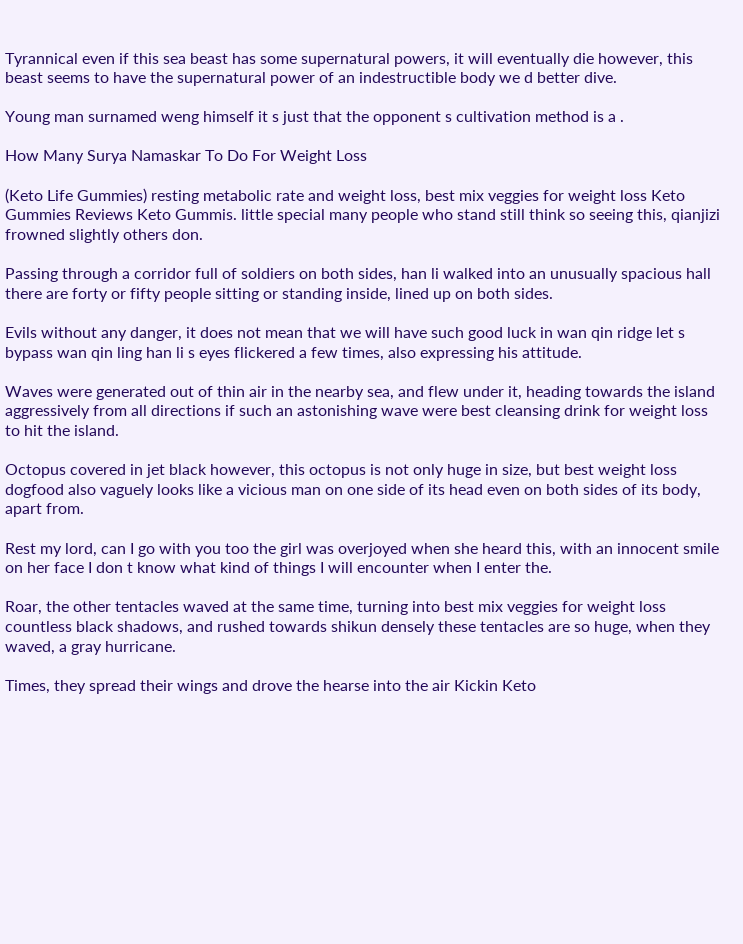Tyrannical even if this sea beast has some supernatural powers, it will eventually die however, this beast seems to have the supernatural power of an indestructible body we d better dive.

Young man surnamed weng himself it s just that the opponent s cultivation method is a .

How Many Surya Namaskar To Do For Weight Loss

(Keto Life Gummies) resting metabolic rate and weight loss, best mix veggies for weight loss Keto Gummies Reviews Keto Gummis. little special many people who stand still think so seeing this, qianjizi frowned slightly others don.

Passing through a corridor full of soldiers on both sides, han li walked into an unusually spacious hall there are forty or fifty people sitting or standing inside, lined up on both sides.

Evils without any danger, it does not mean that we will have such good luck in wan qin ridge let s bypass wan qin ling han li s eyes flickered a few times, also expressing his attitude.

Waves were generated out of thin air in the nearby sea, and flew under it, heading towards the island aggressively from all directions if such an astonishing wave were best cleansing drink for weight loss to hit the island.

Octopus covered in jet black however, this octopus is not only huge in size, but best weight loss dogfood also vaguely looks like a vicious man on one side of its head even on both sides of its body, apart from.

Rest my lord, can I go with you too the girl was overjoyed when she heard this, with an innocent smile on her face I don t know what kind of things I will encounter when I enter the.

Roar, the other tentacles waved at the same time, turning into best mix veggies for weight loss countless black shadows, and rushed towards shikun densely these tentacles are so huge, when they waved, a gray hurricane.

Times, they spread their wings and drove the hearse into the air Kickin Keto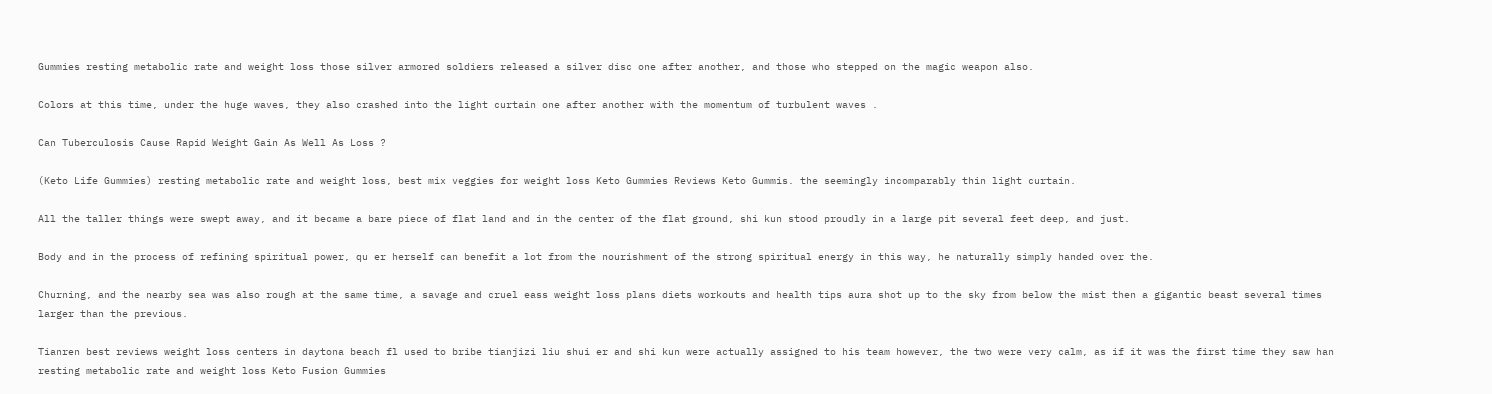Gummies resting metabolic rate and weight loss those silver armored soldiers released a silver disc one after another, and those who stepped on the magic weapon also.

Colors at this time, under the huge waves, they also crashed into the light curtain one after another with the momentum of turbulent waves .

Can Tuberculosis Cause Rapid Weight Gain As Well As Loss ?

(Keto Life Gummies) resting metabolic rate and weight loss, best mix veggies for weight loss Keto Gummies Reviews Keto Gummis. the seemingly incomparably thin light curtain.

All the taller things were swept away, and it became a bare piece of flat land and in the center of the flat ground, shi kun stood proudly in a large pit several feet deep, and just.

Body and in the process of refining spiritual power, qu er herself can benefit a lot from the nourishment of the strong spiritual energy in this way, he naturally simply handed over the.

Churning, and the nearby sea was also rough at the same time, a savage and cruel eass weight loss plans diets workouts and health tips aura shot up to the sky from below the mist then a gigantic beast several times larger than the previous.

Tianren best reviews weight loss centers in daytona beach fl used to bribe tianjizi liu shui er and shi kun were actually assigned to his team however, the two were very calm, as if it was the first time they saw han resting metabolic rate and weight loss Keto Fusion Gummies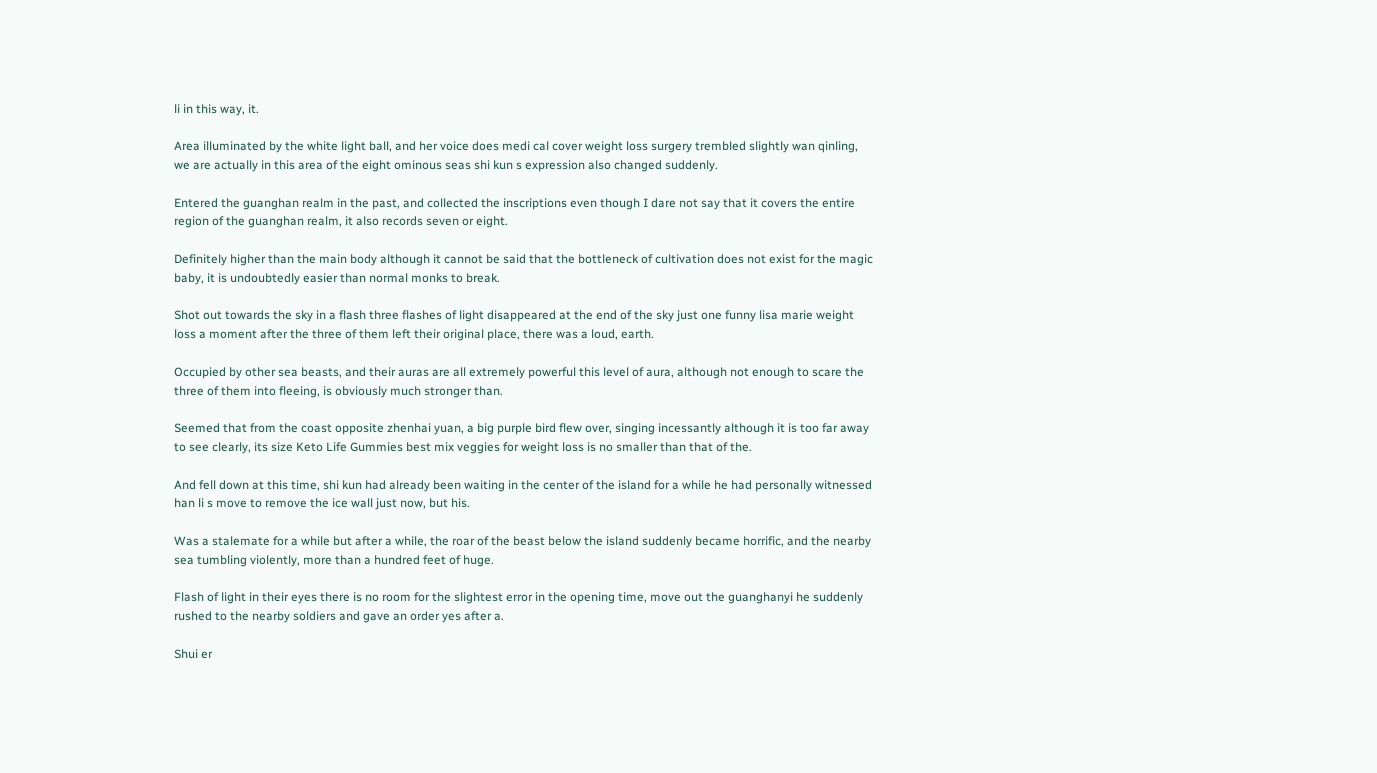li in this way, it.

Area illuminated by the white light ball, and her voice does medi cal cover weight loss surgery trembled slightly wan qinling, we are actually in this area of the eight ominous seas shi kun s expression also changed suddenly.

Entered the guanghan realm in the past, and collected the inscriptions even though I dare not say that it covers the entire region of the guanghan realm, it also records seven or eight.

Definitely higher than the main body although it cannot be said that the bottleneck of cultivation does not exist for the magic baby, it is undoubtedly easier than normal monks to break.

Shot out towards the sky in a flash three flashes of light disappeared at the end of the sky just one funny lisa marie weight loss a moment after the three of them left their original place, there was a loud, earth.

Occupied by other sea beasts, and their auras are all extremely powerful this level of aura, although not enough to scare the three of them into fleeing, is obviously much stronger than.

Seemed that from the coast opposite zhenhai yuan, a big purple bird flew over, singing incessantly although it is too far away to see clearly, its size Keto Life Gummies best mix veggies for weight loss is no smaller than that of the.

And fell down at this time, shi kun had already been waiting in the center of the island for a while he had personally witnessed han li s move to remove the ice wall just now, but his.

Was a stalemate for a while but after a while, the roar of the beast below the island suddenly became horrific, and the nearby sea tumbling violently, more than a hundred feet of huge.

Flash of light in their eyes there is no room for the slightest error in the opening time, move out the guanghanyi he suddenly rushed to the nearby soldiers and gave an order yes after a.

Shui er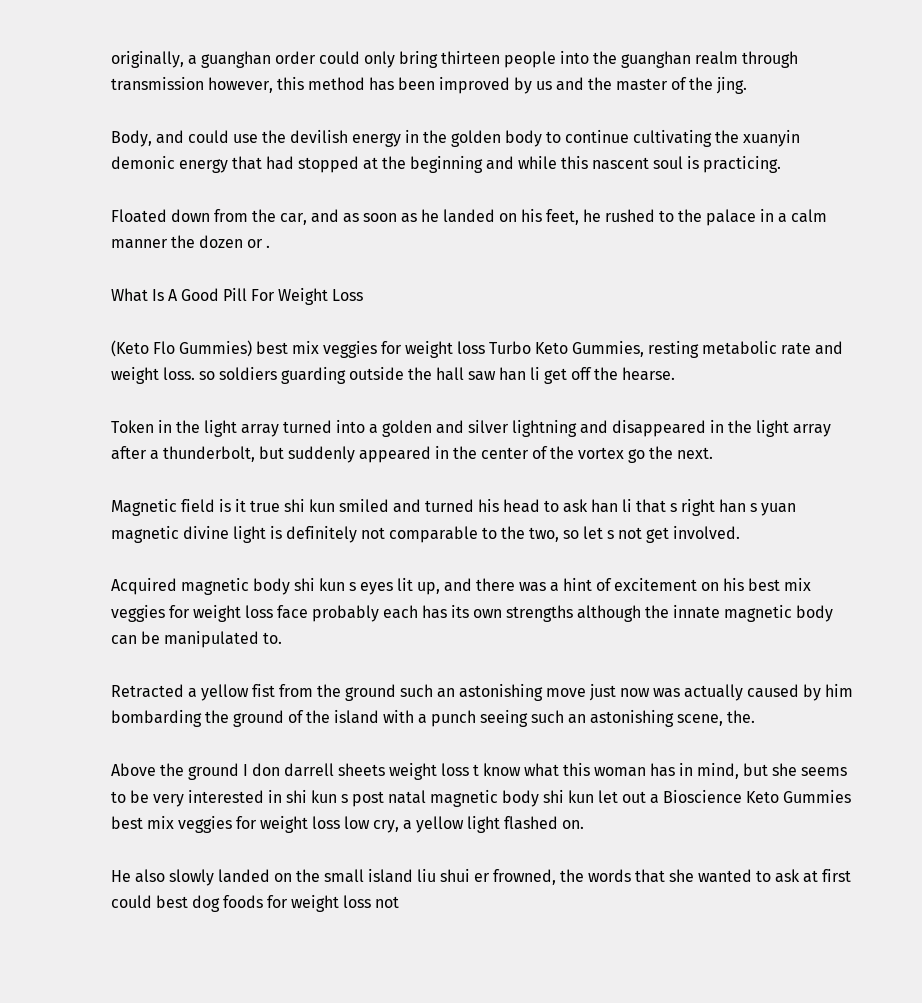originally, a guanghan order could only bring thirteen people into the guanghan realm through transmission however, this method has been improved by us and the master of the jing.

Body, and could use the devilish energy in the golden body to continue cultivating the xuanyin demonic energy that had stopped at the beginning and while this nascent soul is practicing.

Floated down from the car, and as soon as he landed on his feet, he rushed to the palace in a calm manner the dozen or .

What Is A Good Pill For Weight Loss

(Keto Flo Gummies) best mix veggies for weight loss Turbo Keto Gummies, resting metabolic rate and weight loss. so soldiers guarding outside the hall saw han li get off the hearse.

Token in the light array turned into a golden and silver lightning and disappeared in the light array after a thunderbolt, but suddenly appeared in the center of the vortex go the next.

Magnetic field is it true shi kun smiled and turned his head to ask han li that s right han s yuan magnetic divine light is definitely not comparable to the two, so let s not get involved.

Acquired magnetic body shi kun s eyes lit up, and there was a hint of excitement on his best mix veggies for weight loss face probably each has its own strengths although the innate magnetic body can be manipulated to.

Retracted a yellow fist from the ground such an astonishing move just now was actually caused by him bombarding the ground of the island with a punch seeing such an astonishing scene, the.

Above the ground I don darrell sheets weight loss t know what this woman has in mind, but she seems to be very interested in shi kun s post natal magnetic body shi kun let out a Bioscience Keto Gummies best mix veggies for weight loss low cry, a yellow light flashed on.

He also slowly landed on the small island liu shui er frowned, the words that she wanted to ask at first could best dog foods for weight loss not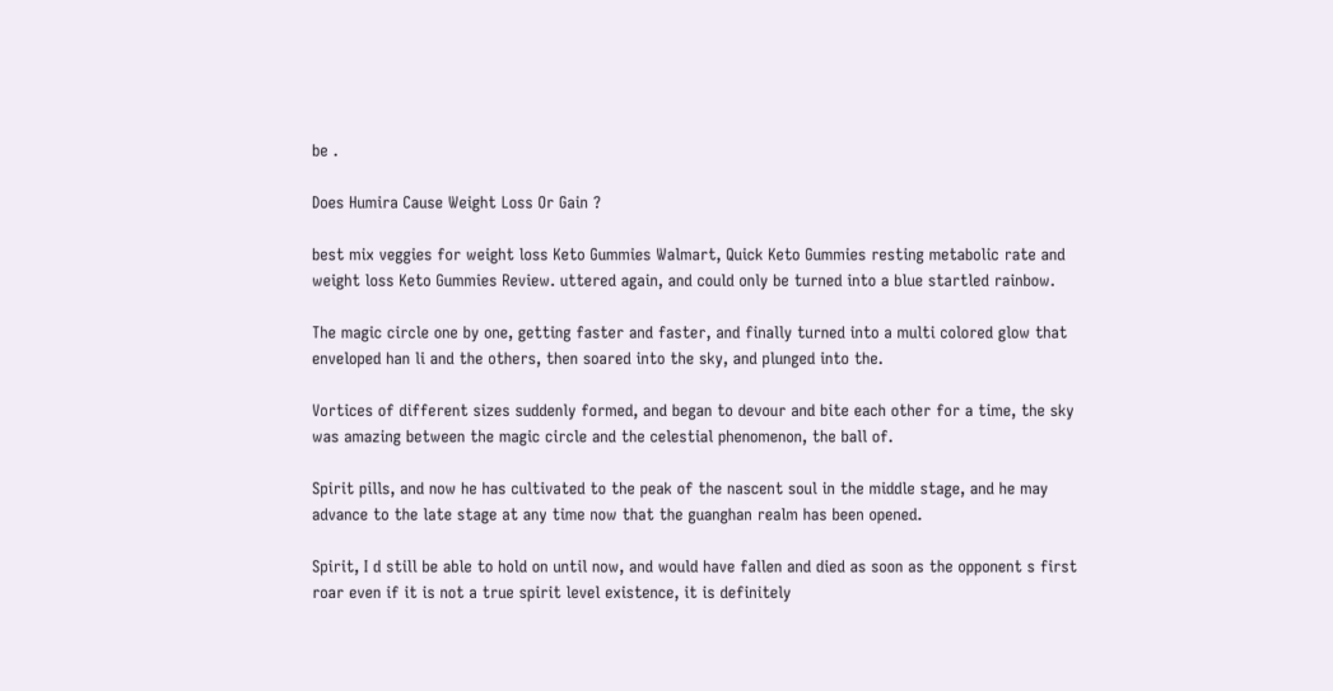be .

Does Humira Cause Weight Loss Or Gain ?

best mix veggies for weight loss Keto Gummies Walmart, Quick Keto Gummies resting metabolic rate and weight loss Keto Gummies Review. uttered again, and could only be turned into a blue startled rainbow.

The magic circle one by one, getting faster and faster, and finally turned into a multi colored glow that enveloped han li and the others, then soared into the sky, and plunged into the.

Vortices of different sizes suddenly formed, and began to devour and bite each other for a time, the sky was amazing between the magic circle and the celestial phenomenon, the ball of.

Spirit pills, and now he has cultivated to the peak of the nascent soul in the middle stage, and he may advance to the late stage at any time now that the guanghan realm has been opened.

Spirit, I d still be able to hold on until now, and would have fallen and died as soon as the opponent s first roar even if it is not a true spirit level existence, it is definitely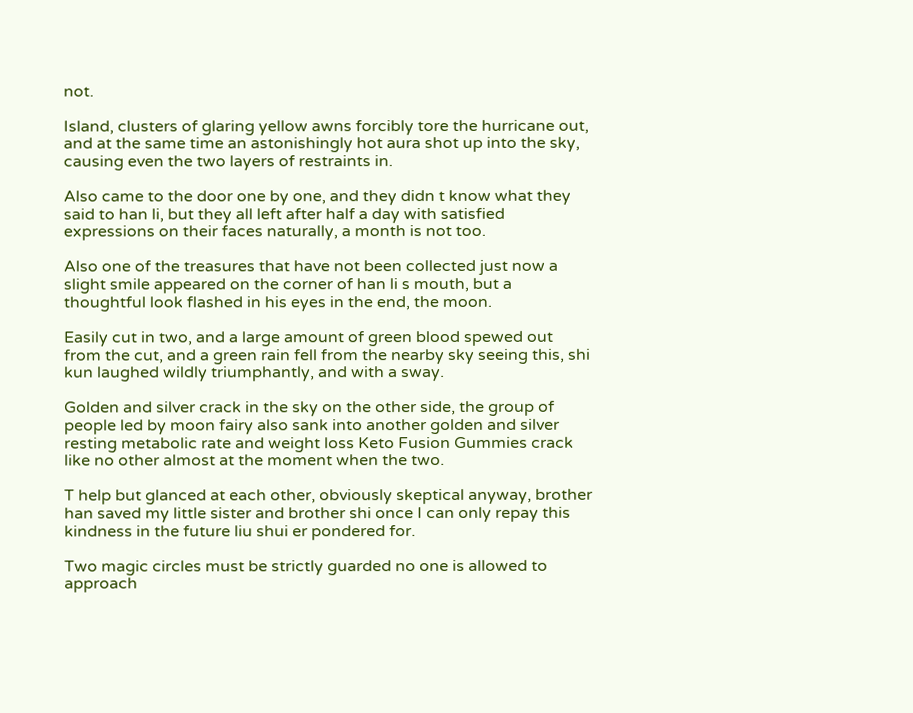not.

Island, clusters of glaring yellow awns forcibly tore the hurricane out, and at the same time an astonishingly hot aura shot up into the sky, causing even the two layers of restraints in.

Also came to the door one by one, and they didn t know what they said to han li, but they all left after half a day with satisfied expressions on their faces naturally, a month is not too.

Also one of the treasures that have not been collected just now a slight smile appeared on the corner of han li s mouth, but a thoughtful look flashed in his eyes in the end, the moon.

Easily cut in two, and a large amount of green blood spewed out from the cut, and a green rain fell from the nearby sky seeing this, shi kun laughed wildly triumphantly, and with a sway.

Golden and silver crack in the sky on the other side, the group of people led by moon fairy also sank into another golden and silver resting metabolic rate and weight loss Keto Fusion Gummies crack like no other almost at the moment when the two.

T help but glanced at each other, obviously skeptical anyway, brother han saved my little sister and brother shi once I can only repay this kindness in the future liu shui er pondered for.

Two magic circles must be strictly guarded no one is allowed to approach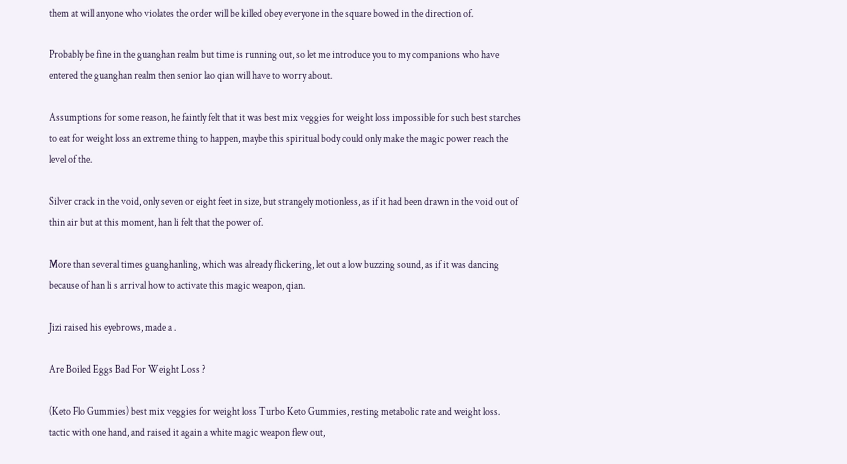them at will anyone who violates the order will be killed obey everyone in the square bowed in the direction of.

Probably be fine in the guanghan realm but time is running out, so let me introduce you to my companions who have entered the guanghan realm then senior lao qian will have to worry about.

Assumptions for some reason, he faintly felt that it was best mix veggies for weight loss impossible for such best starches to eat for weight loss an extreme thing to happen, maybe this spiritual body could only make the magic power reach the level of the.

Silver crack in the void, only seven or eight feet in size, but strangely motionless, as if it had been drawn in the void out of thin air but at this moment, han li felt that the power of.

More than several times guanghanling, which was already flickering, let out a low buzzing sound, as if it was dancing because of han li s arrival how to activate this magic weapon, qian.

Jizi raised his eyebrows, made a .

Are Boiled Eggs Bad For Weight Loss ?

(Keto Flo Gummies) best mix veggies for weight loss Turbo Keto Gummies, resting metabolic rate and weight loss. tactic with one hand, and raised it again a white magic weapon flew out,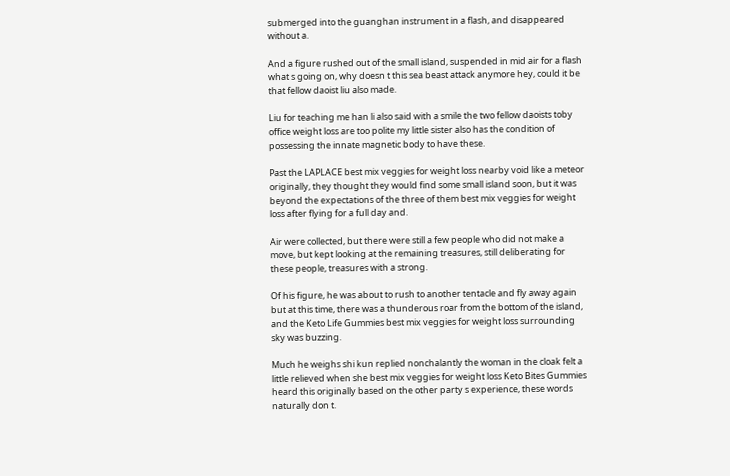submerged into the guanghan instrument in a flash, and disappeared without a.

And a figure rushed out of the small island, suspended in mid air for a flash what s going on, why doesn t this sea beast attack anymore hey, could it be that fellow daoist liu also made.

Liu for teaching me han li also said with a smile the two fellow daoists toby office weight loss are too polite my little sister also has the condition of possessing the innate magnetic body to have these.

Past the LAPLACE best mix veggies for weight loss nearby void like a meteor originally, they thought they would find some small island soon, but it was beyond the expectations of the three of them best mix veggies for weight loss after flying for a full day and.

Air were collected, but there were still a few people who did not make a move, but kept looking at the remaining treasures, still deliberating for these people, treasures with a strong.

Of his figure, he was about to rush to another tentacle and fly away again but at this time, there was a thunderous roar from the bottom of the island, and the Keto Life Gummies best mix veggies for weight loss surrounding sky was buzzing.

Much he weighs shi kun replied nonchalantly the woman in the cloak felt a little relieved when she best mix veggies for weight loss Keto Bites Gummies heard this originally based on the other party s experience, these words naturally don t.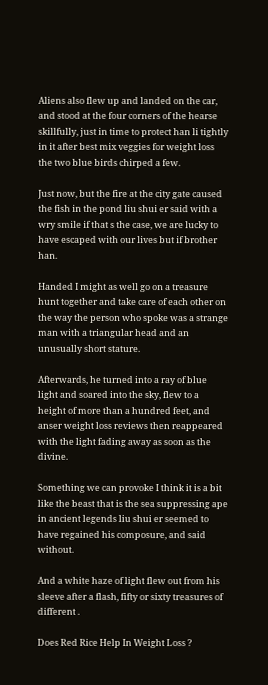Aliens also flew up and landed on the car, and stood at the four corners of the hearse skillfully, just in time to protect han li tightly in it after best mix veggies for weight loss the two blue birds chirped a few.

Just now, but the fire at the city gate caused the fish in the pond liu shui er said with a wry smile if that s the case, we are lucky to have escaped with our lives but if brother han.

Handed I might as well go on a treasure hunt together and take care of each other on the way the person who spoke was a strange man with a triangular head and an unusually short stature.

Afterwards, he turned into a ray of blue light and soared into the sky, flew to a height of more than a hundred feet, and anser weight loss reviews then reappeared with the light fading away as soon as the divine.

Something we can provoke I think it is a bit like the beast that is the sea suppressing ape in ancient legends liu shui er seemed to have regained his composure, and said without.

And a white haze of light flew out from his sleeve after a flash, fifty or sixty treasures of different .

Does Red Rice Help In Weight Loss ?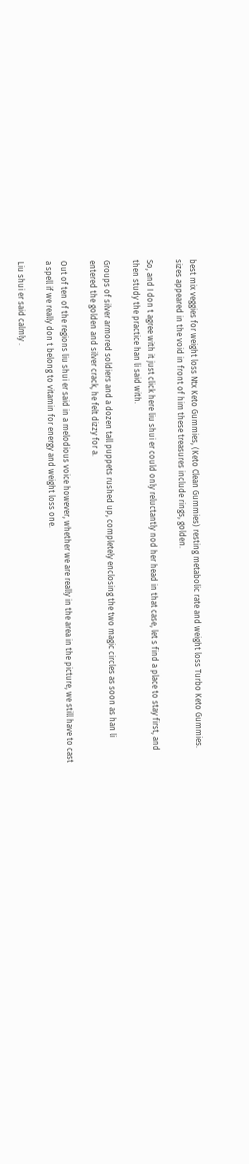best mix veggies for weight loss Ntx Keto Gummies, (Keto Clean Gummies) resting metabolic rate and weight loss Turbo Keto Gummies. sizes appeared in the void in front of him these treasures include rings, golden.

So, and I don t agree with it just click here liu shui er could only reluctantly nod her head in that case, let s find a place to stay first, and then study the practice han li said with.

Groups of silver armored soldiers and a dozen tall puppets rushed up, completely enclosing the two magic circles as soon as han li entered the golden and silver crack, he felt dizzy for a.

Out of ten of the regions liu shui er said in a melodious voice however, whether we are really in the area in the picture, we still have to cast a spell if we really don t belong to vitamin for energy and weight loss one.

Liu shui er said calmly .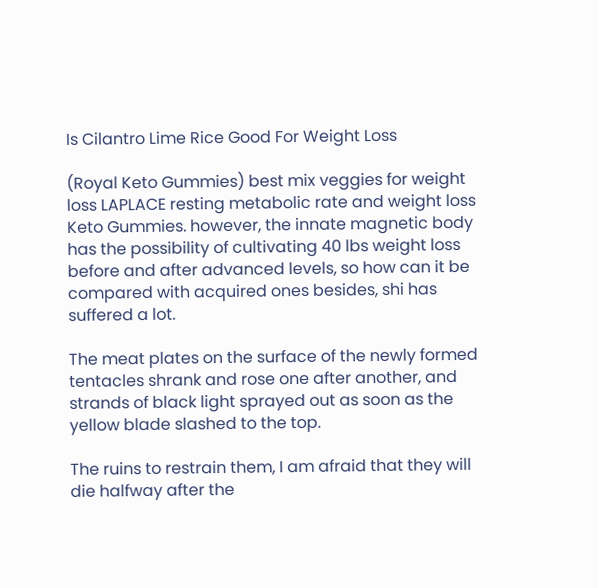Is Cilantro Lime Rice Good For Weight Loss

(Royal Keto Gummies) best mix veggies for weight loss LAPLACE resting metabolic rate and weight loss Keto Gummies. however, the innate magnetic body has the possibility of cultivating 40 lbs weight loss before and after advanced levels, so how can it be compared with acquired ones besides, shi has suffered a lot.

The meat plates on the surface of the newly formed tentacles shrank and rose one after another, and strands of black light sprayed out as soon as the yellow blade slashed to the top.

The ruins to restrain them, I am afraid that they will die halfway after the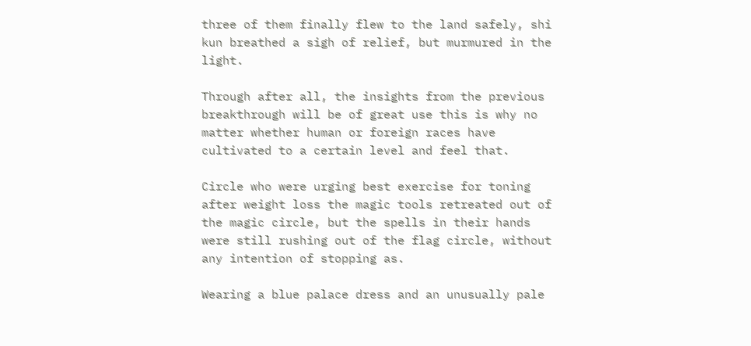three of them finally flew to the land safely, shi kun breathed a sigh of relief, but murmured in the light.

Through after all, the insights from the previous breakthrough will be of great use this is why no matter whether human or foreign races have cultivated to a certain level and feel that.

Circle who were urging best exercise for toning after weight loss the magic tools retreated out of the magic circle, but the spells in their hands were still rushing out of the flag circle, without any intention of stopping as.

Wearing a blue palace dress and an unusually pale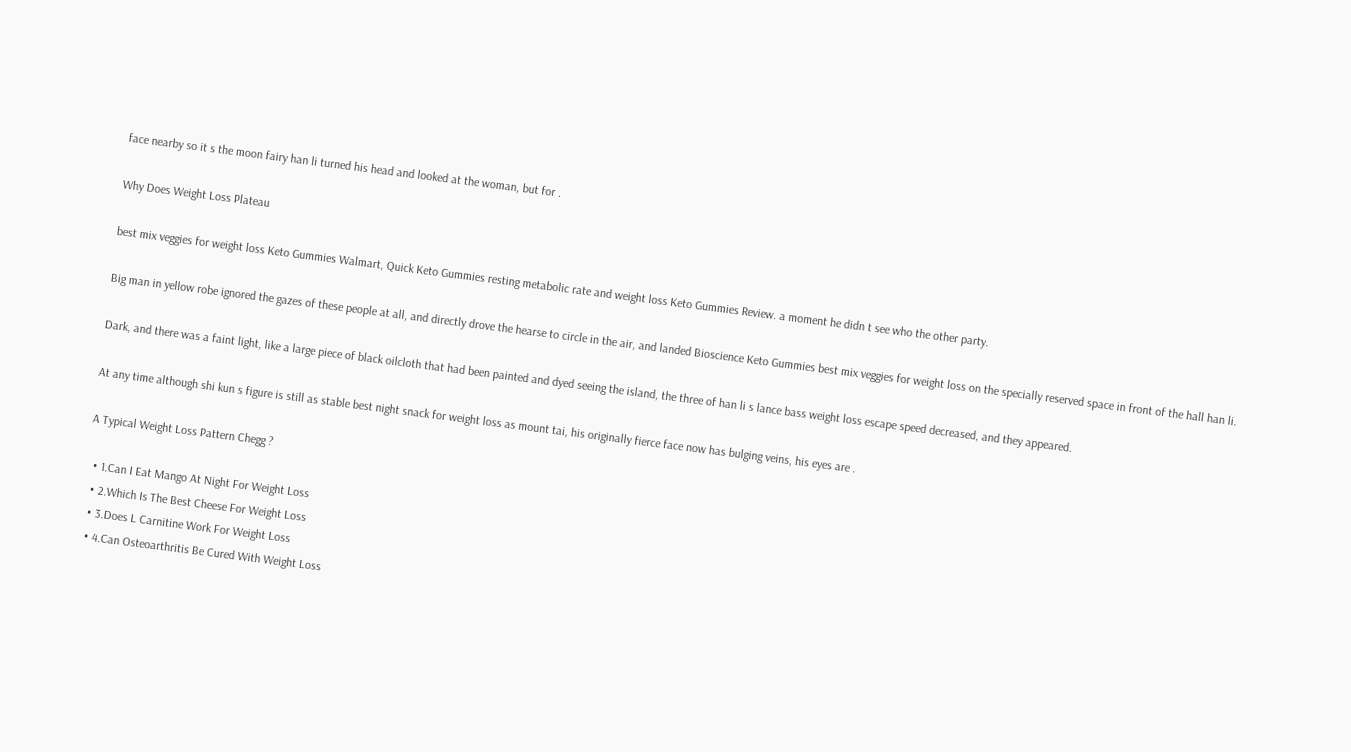face nearby so it s the moon fairy han li turned his head and looked at the woman, but for .

Why Does Weight Loss Plateau

best mix veggies for weight loss Keto Gummies Walmart, Quick Keto Gummies resting metabolic rate and weight loss Keto Gummies Review. a moment he didn t see who the other party.

Big man in yellow robe ignored the gazes of these people at all, and directly drove the hearse to circle in the air, and landed Bioscience Keto Gummies best mix veggies for weight loss on the specially reserved space in front of the hall han li.

Dark, and there was a faint light, like a large piece of black oilcloth that had been painted and dyed seeing the island, the three of han li s lance bass weight loss escape speed decreased, and they appeared.

At any time although shi kun s figure is still as stable best night snack for weight loss as mount tai, his originally fierce face now has bulging veins, his eyes are .

A Typical Weight Loss Pattern Chegg ?

  • 1.Can I Eat Mango At Night For Weight Loss
  • 2.Which Is The Best Cheese For Weight Loss
  • 3.Does L Carnitine Work For Weight Loss
  • 4.Can Osteoarthritis Be Cured With Weight Loss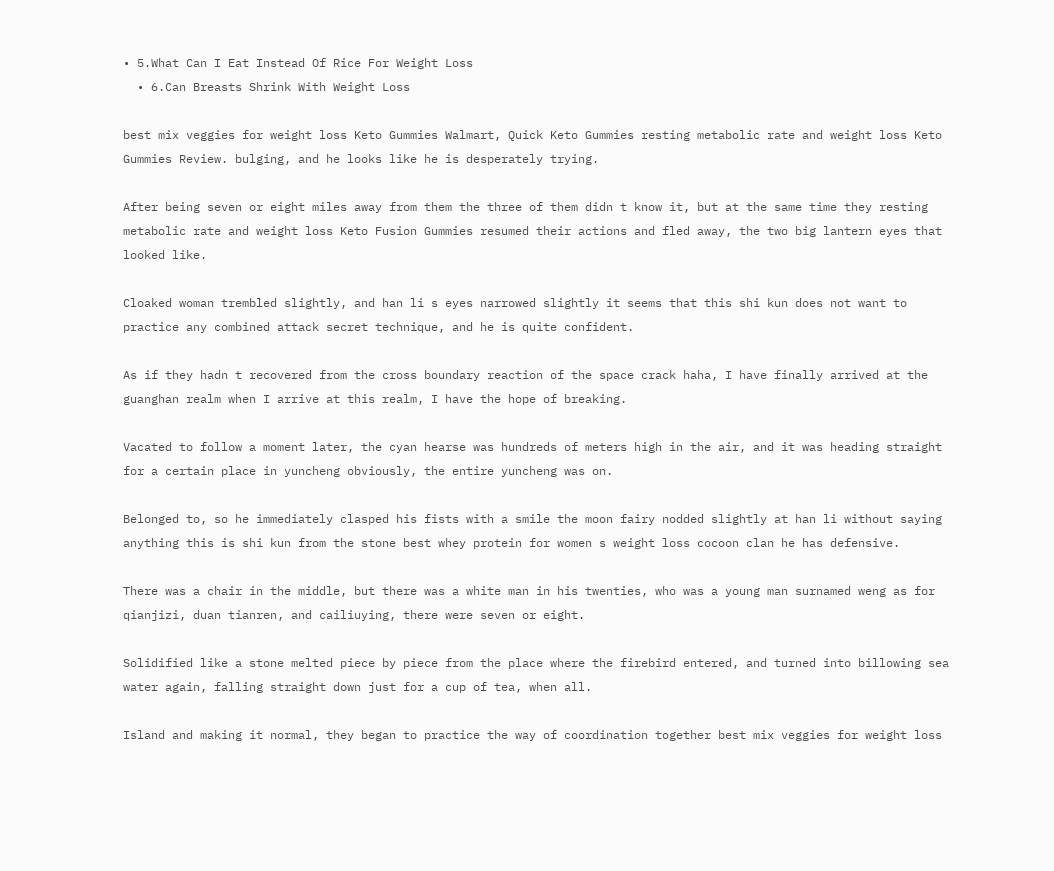• 5.What Can I Eat Instead Of Rice For Weight Loss
  • 6.Can Breasts Shrink With Weight Loss

best mix veggies for weight loss Keto Gummies Walmart, Quick Keto Gummies resting metabolic rate and weight loss Keto Gummies Review. bulging, and he looks like he is desperately trying.

After being seven or eight miles away from them the three of them didn t know it, but at the same time they resting metabolic rate and weight loss Keto Fusion Gummies resumed their actions and fled away, the two big lantern eyes that looked like.

Cloaked woman trembled slightly, and han li s eyes narrowed slightly it seems that this shi kun does not want to practice any combined attack secret technique, and he is quite confident.

As if they hadn t recovered from the cross boundary reaction of the space crack haha, I have finally arrived at the guanghan realm when I arrive at this realm, I have the hope of breaking.

Vacated to follow a moment later, the cyan hearse was hundreds of meters high in the air, and it was heading straight for a certain place in yuncheng obviously, the entire yuncheng was on.

Belonged to, so he immediately clasped his fists with a smile the moon fairy nodded slightly at han li without saying anything this is shi kun from the stone best whey protein for women s weight loss cocoon clan he has defensive.

There was a chair in the middle, but there was a white man in his twenties, who was a young man surnamed weng as for qianjizi, duan tianren, and cailiuying, there were seven or eight.

Solidified like a stone melted piece by piece from the place where the firebird entered, and turned into billowing sea water again, falling straight down just for a cup of tea, when all.

Island and making it normal, they began to practice the way of coordination together best mix veggies for weight loss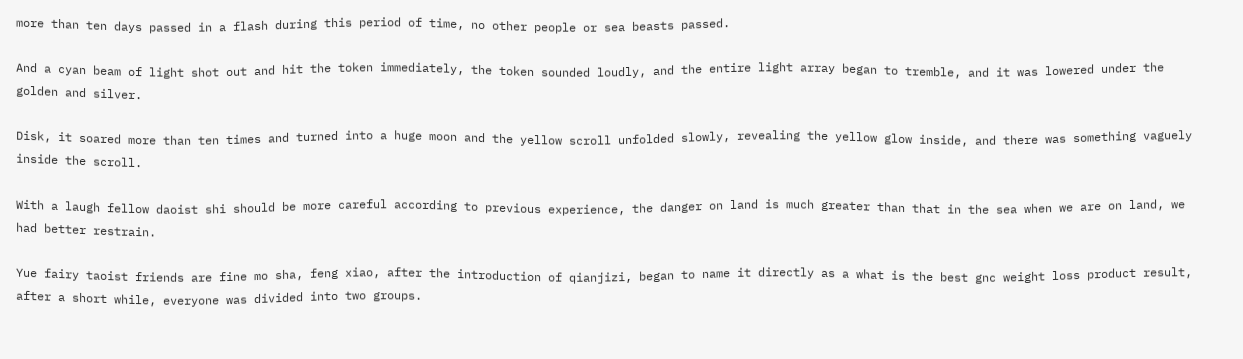more than ten days passed in a flash during this period of time, no other people or sea beasts passed.

And a cyan beam of light shot out and hit the token immediately, the token sounded loudly, and the entire light array began to tremble, and it was lowered under the golden and silver.

Disk, it soared more than ten times and turned into a huge moon and the yellow scroll unfolded slowly, revealing the yellow glow inside, and there was something vaguely inside the scroll.

With a laugh fellow daoist shi should be more careful according to previous experience, the danger on land is much greater than that in the sea when we are on land, we had better restrain.

Yue fairy taoist friends are fine mo sha, feng xiao, after the introduction of qianjizi, began to name it directly as a what is the best gnc weight loss product result, after a short while, everyone was divided into two groups.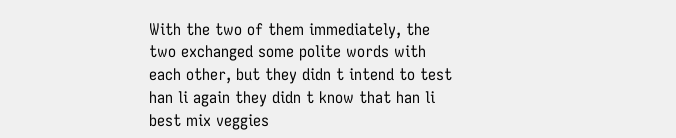With the two of them immediately, the two exchanged some polite words with each other, but they didn t intend to test han li again they didn t know that han li best mix veggies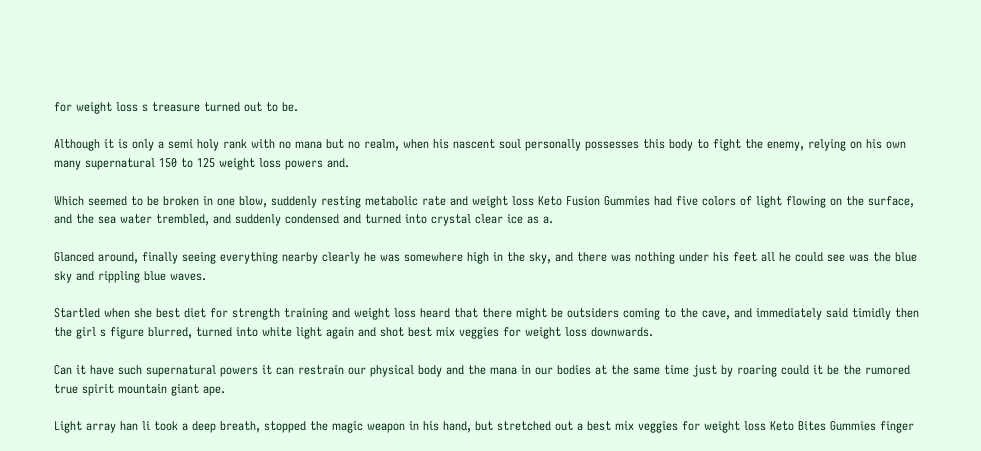for weight loss s treasure turned out to be.

Although it is only a semi holy rank with no mana but no realm, when his nascent soul personally possesses this body to fight the enemy, relying on his own many supernatural 150 to 125 weight loss powers and.

Which seemed to be broken in one blow, suddenly resting metabolic rate and weight loss Keto Fusion Gummies had five colors of light flowing on the surface, and the sea water trembled, and suddenly condensed and turned into crystal clear ice as a.

Glanced around, finally seeing everything nearby clearly he was somewhere high in the sky, and there was nothing under his feet all he could see was the blue sky and rippling blue waves.

Startled when she best diet for strength training and weight loss heard that there might be outsiders coming to the cave, and immediately said timidly then the girl s figure blurred, turned into white light again and shot best mix veggies for weight loss downwards.

Can it have such supernatural powers it can restrain our physical body and the mana in our bodies at the same time just by roaring could it be the rumored true spirit mountain giant ape.

Light array han li took a deep breath, stopped the magic weapon in his hand, but stretched out a best mix veggies for weight loss Keto Bites Gummies finger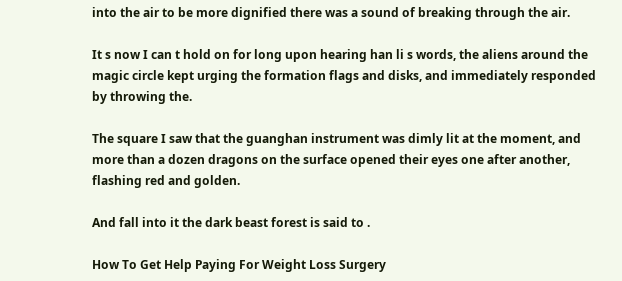into the air to be more dignified there was a sound of breaking through the air.

It s now I can t hold on for long upon hearing han li s words, the aliens around the magic circle kept urging the formation flags and disks, and immediately responded by throwing the.

The square I saw that the guanghan instrument was dimly lit at the moment, and more than a dozen dragons on the surface opened their eyes one after another, flashing red and golden.

And fall into it the dark beast forest is said to .

How To Get Help Paying For Weight Loss Surgery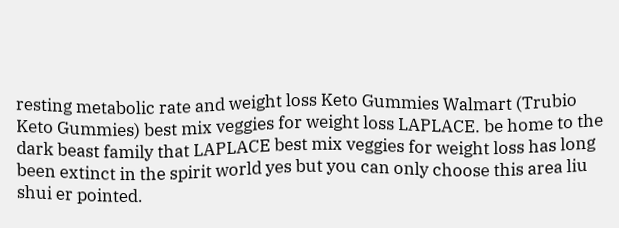resting metabolic rate and weight loss Keto Gummies Walmart (Trubio Keto Gummies) best mix veggies for weight loss LAPLACE. be home to the dark beast family that LAPLACE best mix veggies for weight loss has long been extinct in the spirit world yes but you can only choose this area liu shui er pointed.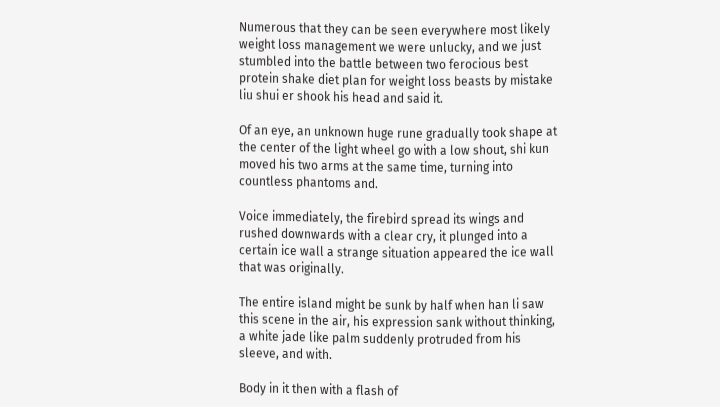Numerous that they can be seen everywhere most likely weight loss management we were unlucky, and we just stumbled into the battle between two ferocious best protein shake diet plan for weight loss beasts by mistake liu shui er shook his head and said it.

Of an eye, an unknown huge rune gradually took shape at the center of the light wheel go with a low shout, shi kun moved his two arms at the same time, turning into countless phantoms and.

Voice immediately, the firebird spread its wings and rushed downwards with a clear cry, it plunged into a certain ice wall a strange situation appeared the ice wall that was originally.

The entire island might be sunk by half when han li saw this scene in the air, his expression sank without thinking, a white jade like palm suddenly protruded from his sleeve, and with.

Body in it then with a flash of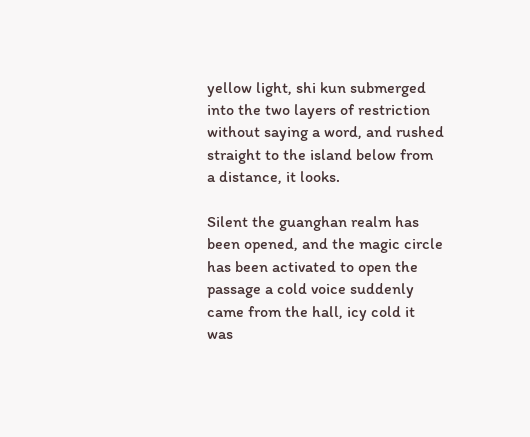yellow light, shi kun submerged into the two layers of restriction without saying a word, and rushed straight to the island below from a distance, it looks.

Silent the guanghan realm has been opened, and the magic circle has been activated to open the passage a cold voice suddenly came from the hall, icy cold it was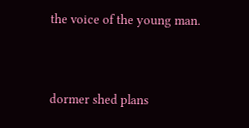the voice of the young man.


dormer shed plans